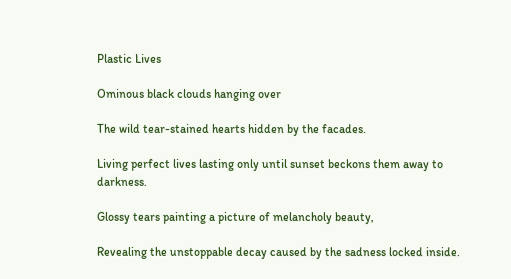Plastic Lives

Ominous black clouds hanging over

The wild tear-stained hearts hidden by the facades.

Living perfect lives lasting only until sunset beckons them away to darkness.

Glossy tears painting a picture of melancholy beauty,

Revealing the unstoppable decay caused by the sadness locked inside.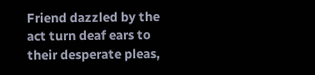Friend dazzled by the act turn deaf ears to their desperate pleas,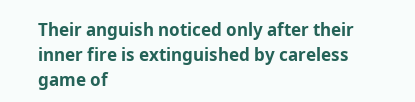Their anguish noticed only after their inner fire is extinguished by careless game of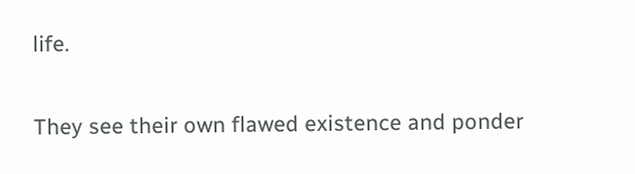life.

They see their own flawed existence and ponder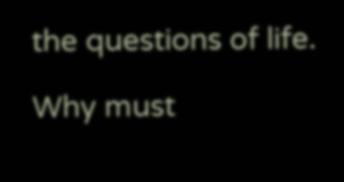the questions of life.

Why must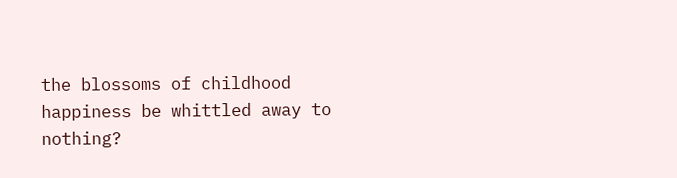the blossoms of childhood happiness be whittled away to nothing?